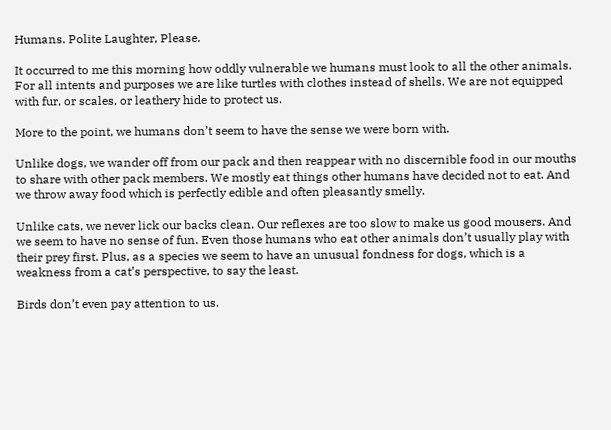Humans. Polite Laughter, Please.

It occurred to me this morning how oddly vulnerable we humans must look to all the other animals. For all intents and purposes we are like turtles with clothes instead of shells. We are not equipped with fur, or scales, or leathery hide to protect us.

More to the point, we humans don’t seem to have the sense we were born with.

Unlike dogs, we wander off from our pack and then reappear with no discernible food in our mouths to share with other pack members. We mostly eat things other humans have decided not to eat. And we throw away food which is perfectly edible and often pleasantly smelly.

Unlike cats, we never lick our backs clean. Our reflexes are too slow to make us good mousers. And we seem to have no sense of fun. Even those humans who eat other animals don’t usually play with their prey first. Plus, as a species we seem to have an unusual fondness for dogs, which is a weakness from a cat’s perspective, to say the least.

Birds don’t even pay attention to us.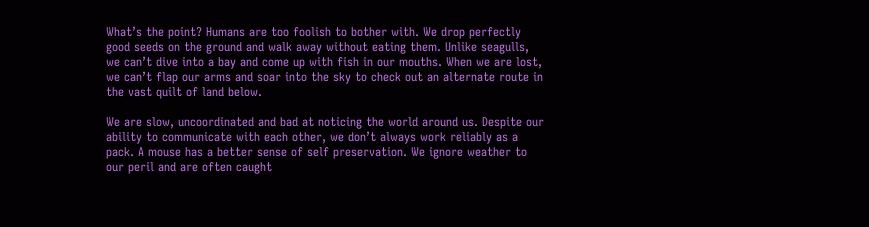What’s the point? Humans are too foolish to bother with. We drop perfectly good seeds on the ground and walk away without eating them. Unlike seagulls, we can’t dive into a bay and come up with fish in our mouths. When we are lost, we can’t flap our arms and soar into the sky to check out an alternate route in the vast quilt of land below.

We are slow, uncoordinated and bad at noticing the world around us. Despite our ability to communicate with each other, we don’t always work reliably as a pack. A mouse has a better sense of self preservation. We ignore weather to our peril and are often caught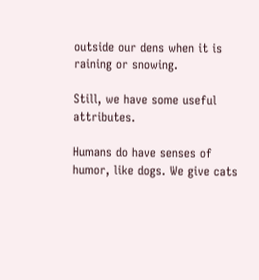outside our dens when it is raining or snowing.

Still, we have some useful attributes.

Humans do have senses of humor, like dogs. We give cats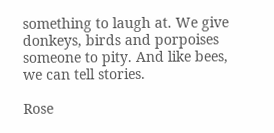something to laugh at. We give donkeys, birds and porpoises someone to pity. And like bees, we can tell stories.

Rose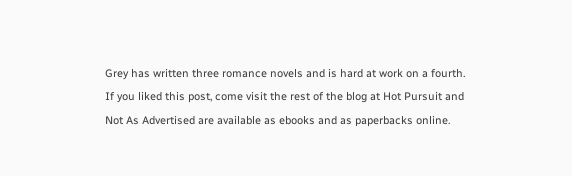Grey has written three romance novels and is hard at work on a fourth. If you liked this post, come visit the rest of the blog at Hot Pursuit and Not As Advertised are available as ebooks and as paperbacks online.